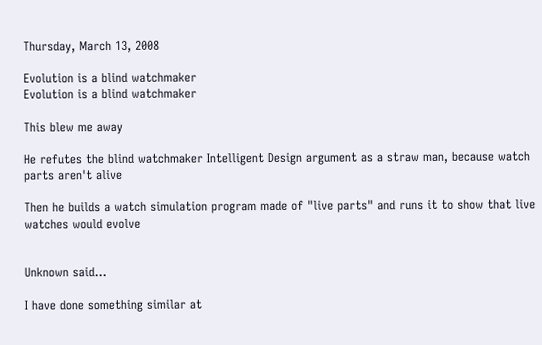Thursday, March 13, 2008

Evolution is a blind watchmaker
Evolution is a blind watchmaker

This blew me away

He refutes the blind watchmaker Intelligent Design argument as a straw man, because watch parts aren't alive

Then he builds a watch simulation program made of "live parts" and runs it to show that live watches would evolve


Unknown said...

I have done something similar at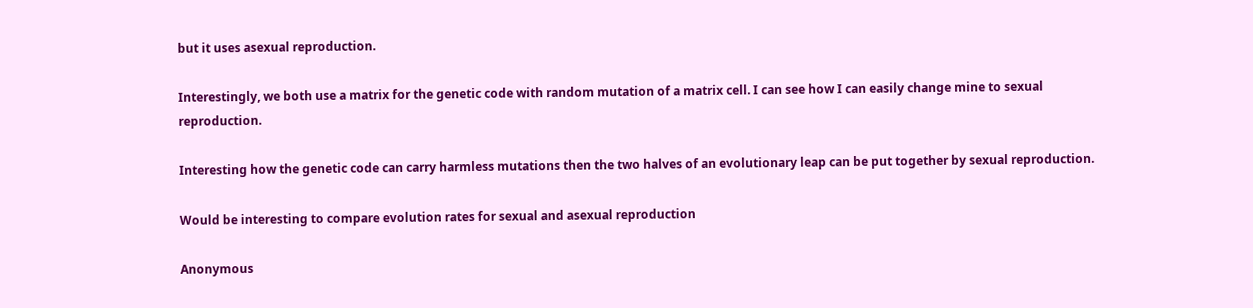but it uses asexual reproduction.

Interestingly, we both use a matrix for the genetic code with random mutation of a matrix cell. I can see how I can easily change mine to sexual reproduction.

Interesting how the genetic code can carry harmless mutations then the two halves of an evolutionary leap can be put together by sexual reproduction.

Would be interesting to compare evolution rates for sexual and asexual reproduction

Anonymous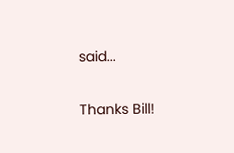said...

Thanks Bill!